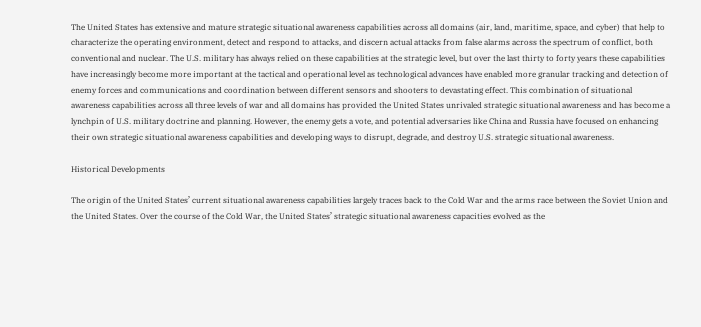The United States has extensive and mature strategic situational awareness capabilities across all domains (air, land, maritime, space, and cyber) that help to characterize the operating environment, detect and respond to attacks, and discern actual attacks from false alarms across the spectrum of conflict, both conventional and nuclear. The U.S. military has always relied on these capabilities at the strategic level, but over the last thirty to forty years these capabilities have increasingly become more important at the tactical and operational level as technological advances have enabled more granular tracking and detection of enemy forces and communications and coordination between different sensors and shooters to devastating effect. This combination of situational awareness capabilities across all three levels of war and all domains has provided the United States unrivaled strategic situational awareness and has become a lynchpin of U.S. military doctrine and planning. However, the enemy gets a vote, and potential adversaries like China and Russia have focused on enhancing their own strategic situational awareness capabilities and developing ways to disrupt, degrade, and destroy U.S. strategic situational awareness.

Historical Developments

The origin of the United States’ current situational awareness capabilities largely traces back to the Cold War and the arms race between the Soviet Union and the United States. Over the course of the Cold War, the United States’ strategic situational awareness capacities evolved as the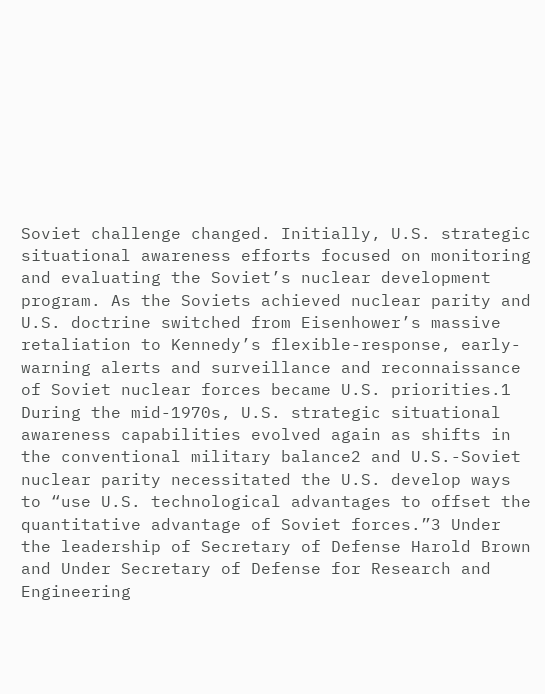Soviet challenge changed. Initially, U.S. strategic situational awareness efforts focused on monitoring and evaluating the Soviet’s nuclear development program. As the Soviets achieved nuclear parity and U.S. doctrine switched from Eisenhower’s massive retaliation to Kennedy’s flexible-response, early-warning alerts and surveillance and reconnaissance of Soviet nuclear forces became U.S. priorities.1 During the mid-1970s, U.S. strategic situational awareness capabilities evolved again as shifts in the conventional military balance2 and U.S.-Soviet nuclear parity necessitated the U.S. develop ways to “use U.S. technological advantages to offset the quantitative advantage of Soviet forces.”3 Under the leadership of Secretary of Defense Harold Brown and Under Secretary of Defense for Research and Engineering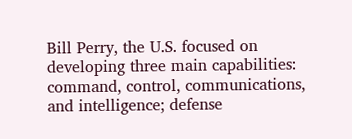Bill Perry, the U.S. focused on developing three main capabilities: command, control, communications, and intelligence; defense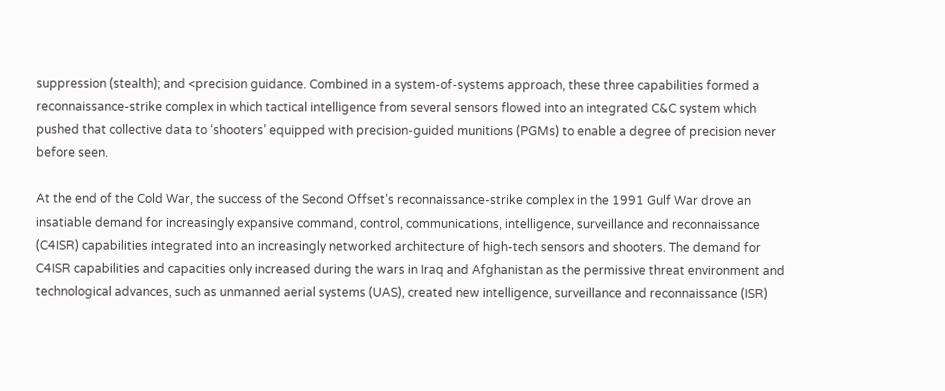suppression (stealth); and <precision guidance. Combined in a system-of-systems approach, these three capabilities formed a reconnaissance-strike complex in which tactical intelligence from several sensors flowed into an integrated C&C system which pushed that collective data to ‘shooters’ equipped with precision-guided munitions (PGMs) to enable a degree of precision never before seen.

At the end of the Cold War, the success of the Second Offset’s reconnaissance-strike complex in the 1991 Gulf War drove an insatiable demand for increasingly expansive command, control, communications, intelligence, surveillance and reconnaissance (C4ISR) capabilities integrated into an increasingly networked architecture of high-tech sensors and shooters. The demand for C4ISR capabilities and capacities only increased during the wars in Iraq and Afghanistan as the permissive threat environment and technological advances, such as unmanned aerial systems (UAS), created new intelligence, surveillance and reconnaissance (ISR)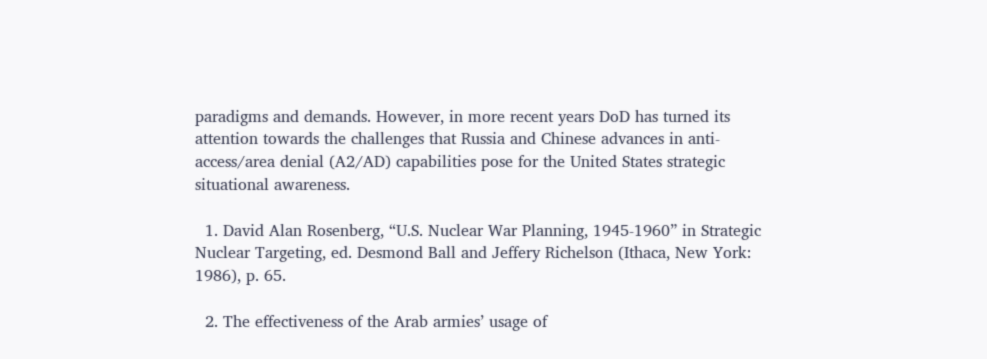paradigms and demands. However, in more recent years DoD has turned its attention towards the challenges that Russia and Chinese advances in anti-access/area denial (A2/AD) capabilities pose for the United States strategic situational awareness.

  1. David Alan Rosenberg, “U.S. Nuclear War Planning, 1945-1960” in Strategic Nuclear Targeting, ed. Desmond Ball and Jeffery Richelson (Ithaca, New York: 1986), p. 65.

  2. The effectiveness of the Arab armies’ usage of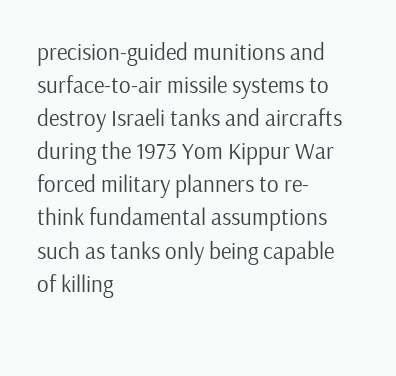precision-guided munitions and surface-to-air missile systems to destroy Israeli tanks and aircrafts during the 1973 Yom Kippur War forced military planners to re-think fundamental assumptions such as tanks only being capable of killing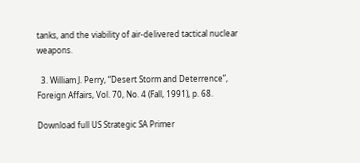tanks, and the viability of air-delivered tactical nuclear weapons.

  3. William J. Perry, “Desert Storm and Deterrence”, Foreign Affairs, Vol. 70, No. 4 (Fall, 1991), p. 68.

Download full US Strategic SA Primer